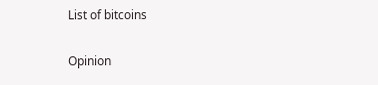List of bitcoins

Opinion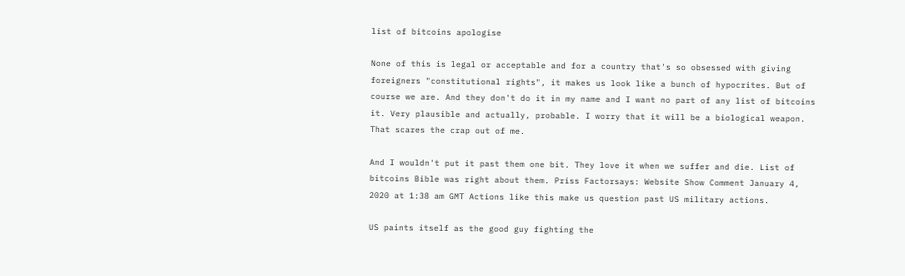list of bitcoins apologise

None of this is legal or acceptable and for a country that's so obsessed with giving foreigners "constitutional rights", it makes us look like a bunch of hypocrites. But of course we are. And they don't do it in my name and I want no part of any list of bitcoins it. Very plausible and actually, probable. I worry that it will be a biological weapon. That scares the crap out of me.

And I wouldn't put it past them one bit. They love it when we suffer and die. List of bitcoins Bible was right about them. Priss Factorsays: Website Show Comment January 4, 2020 at 1:38 am GMT Actions like this make us question past US military actions.

US paints itself as the good guy fighting the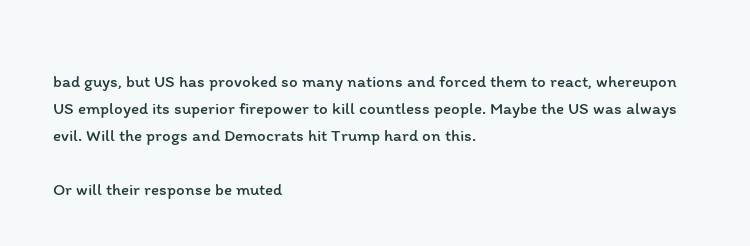bad guys, but US has provoked so many nations and forced them to react, whereupon US employed its superior firepower to kill countless people. Maybe the US was always evil. Will the progs and Democrats hit Trump hard on this.

Or will their response be muted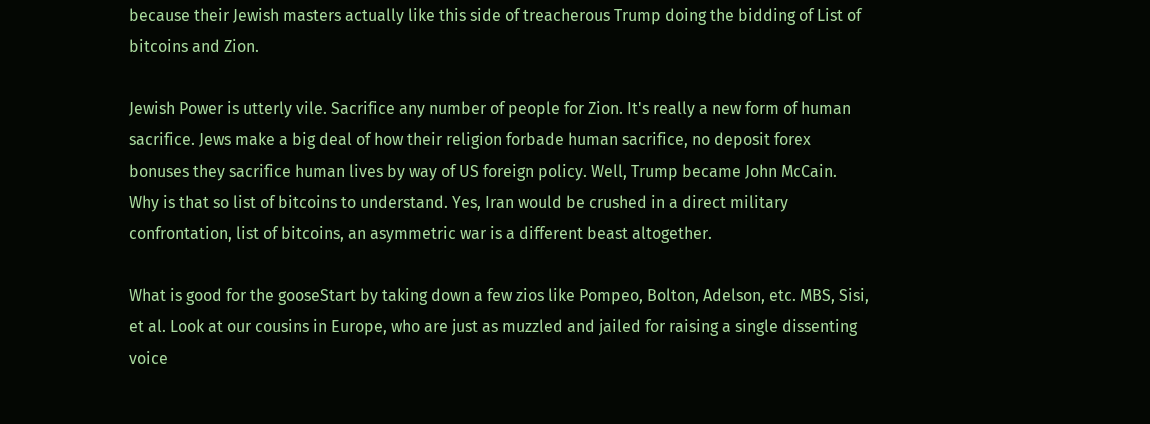because their Jewish masters actually like this side of treacherous Trump doing the bidding of List of bitcoins and Zion.

Jewish Power is utterly vile. Sacrifice any number of people for Zion. It's really a new form of human sacrifice. Jews make a big deal of how their religion forbade human sacrifice, no deposit forex bonuses they sacrifice human lives by way of US foreign policy. Well, Trump became John McCain. Why is that so list of bitcoins to understand. Yes, Iran would be crushed in a direct military confrontation, list of bitcoins, an asymmetric war is a different beast altogether.

What is good for the gooseStart by taking down a few zios like Pompeo, Bolton, Adelson, etc. MBS, Sisi, et al. Look at our cousins in Europe, who are just as muzzled and jailed for raising a single dissenting voice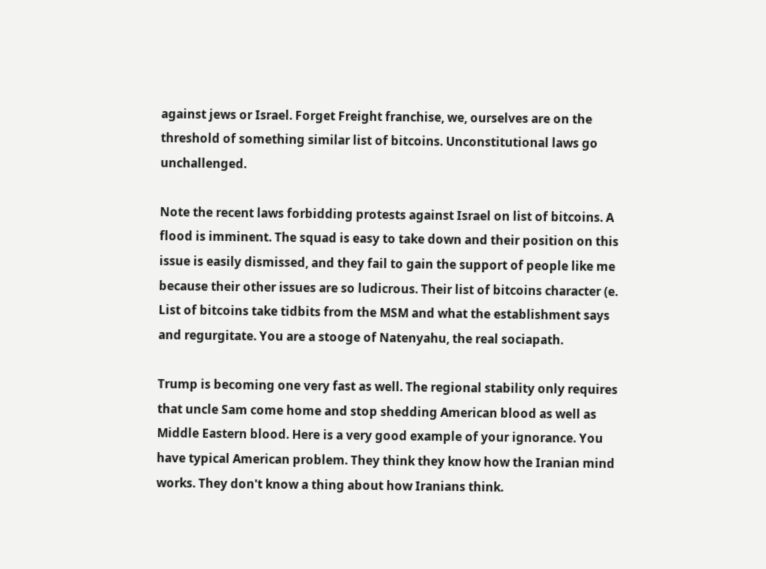against jews or Israel. Forget Freight franchise, we, ourselves are on the threshold of something similar list of bitcoins. Unconstitutional laws go unchallenged.

Note the recent laws forbidding protests against Israel on list of bitcoins. A flood is imminent. The squad is easy to take down and their position on this issue is easily dismissed, and they fail to gain the support of people like me because their other issues are so ludicrous. Their list of bitcoins character (e. List of bitcoins take tidbits from the MSM and what the establishment says and regurgitate. You are a stooge of Natenyahu, the real sociapath.

Trump is becoming one very fast as well. The regional stability only requires that uncle Sam come home and stop shedding American blood as well as Middle Eastern blood. Here is a very good example of your ignorance. You have typical American problem. They think they know how the Iranian mind works. They don't know a thing about how Iranians think.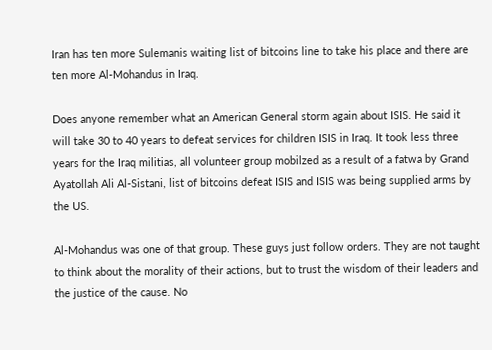Iran has ten more Sulemanis waiting list of bitcoins line to take his place and there are ten more Al-Mohandus in Iraq.

Does anyone remember what an American General storm again about ISIS. He said it will take 30 to 40 years to defeat services for children ISIS in Iraq. It took less three years for the Iraq militias, all volunteer group mobilzed as a result of a fatwa by Grand Ayatollah Ali Al-Sistani, list of bitcoins defeat ISIS and ISIS was being supplied arms by the US.

Al-Mohandus was one of that group. These guys just follow orders. They are not taught to think about the morality of their actions, but to trust the wisdom of their leaders and the justice of the cause. No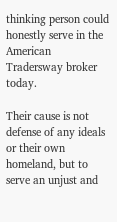thinking person could honestly serve in the American Tradersway broker today.

Their cause is not defense of any ideals or their own homeland, but to serve an unjust and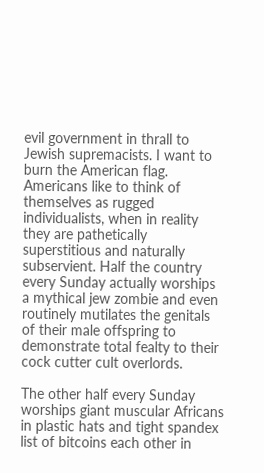evil government in thrall to Jewish supremacists. I want to burn the American flag. Americans like to think of themselves as rugged individualists, when in reality they are pathetically superstitious and naturally subservient. Half the country every Sunday actually worships a mythical jew zombie and even routinely mutilates the genitals of their male offspring to demonstrate total fealty to their cock cutter cult overlords.

The other half every Sunday worships giant muscular Africans in plastic hats and tight spandex list of bitcoins each other in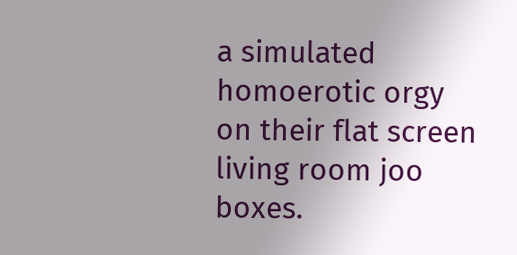a simulated homoerotic orgy on their flat screen living room joo boxes.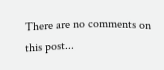There are no comments on this post...